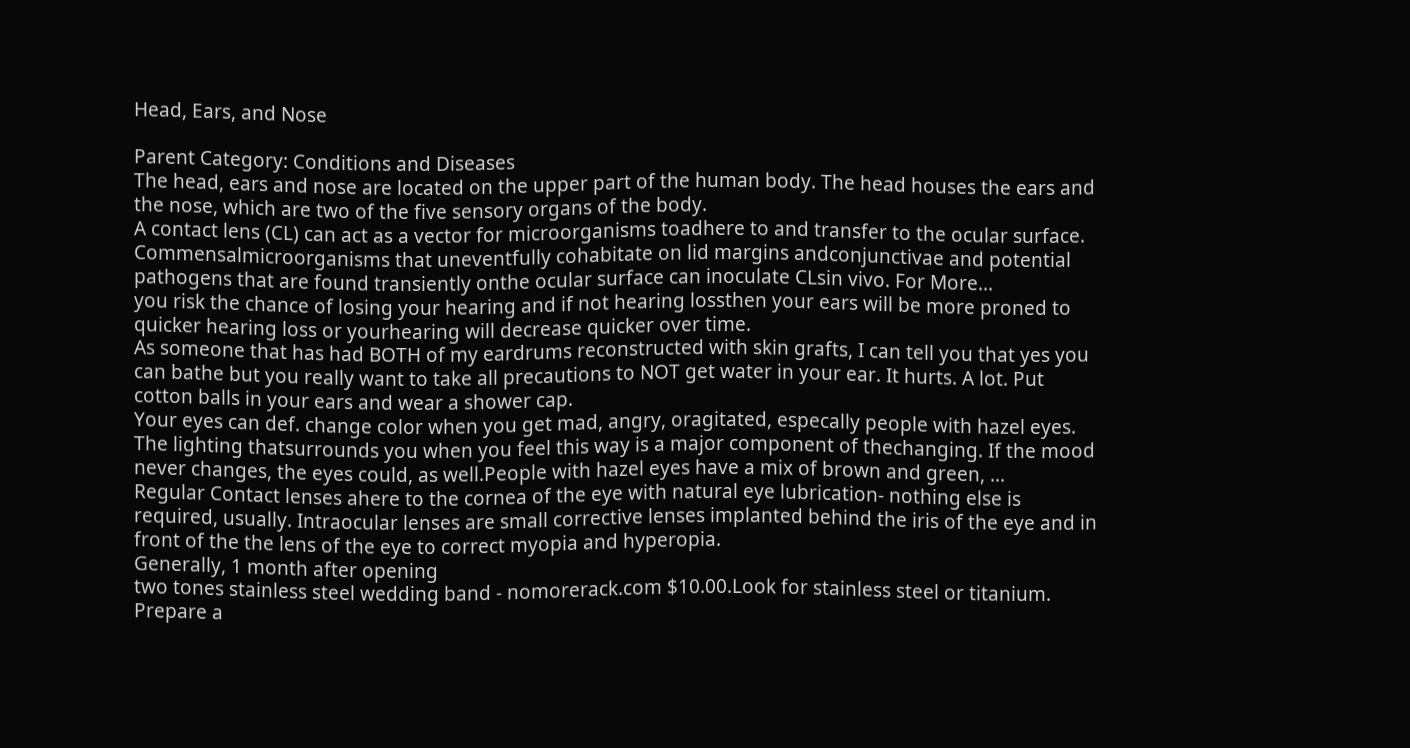Head, Ears, and Nose

Parent Category: Conditions and Diseases
The head, ears and nose are located on the upper part of the human body. The head houses the ears and the nose, which are two of the five sensory organs of the body.
A contact lens (CL) can act as a vector for microorganisms toadhere to and transfer to the ocular surface. Commensalmicroorganisms that uneventfully cohabitate on lid margins andconjunctivae and potential pathogens that are found transiently onthe ocular surface can inoculate CLsin vivo. For More...
you risk the chance of losing your hearing and if not hearing lossthen your ears will be more proned to quicker hearing loss or yourhearing will decrease quicker over time.
As someone that has had BOTH of my eardrums reconstructed with skin grafts, I can tell you that yes you can bathe but you really want to take all precautions to NOT get water in your ear. It hurts. A lot. Put cotton balls in your ears and wear a shower cap.
Your eyes can def. change color when you get mad, angry, oragitated, especally people with hazel eyes. The lighting thatsurrounds you when you feel this way is a major component of thechanging. If the mood never changes, the eyes could, as well.People with hazel eyes have a mix of brown and green, ...
Regular Contact lenses ahere to the cornea of the eye with natural eye lubrication- nothing else is required, usually. Intraocular lenses are small corrective lenses implanted behind the iris of the eye and in front of the the lens of the eye to correct myopia and hyperopia.
Generally, 1 month after opening
two tones stainless steel wedding band - nomorerack.com $10.00.Look for stainless steel or titanium.
Prepare a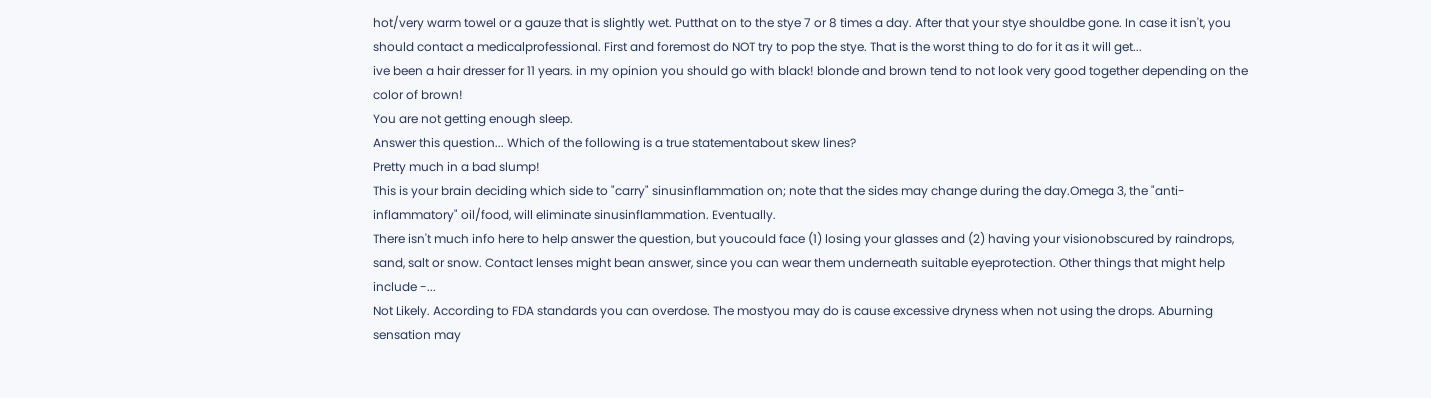hot/very warm towel or a gauze that is slightly wet. Putthat on to the stye 7 or 8 times a day. After that your stye shouldbe gone. In case it isn't, you should contact a medicalprofessional. First and foremost do NOT try to pop the stye. That is the worst thing to do for it as it will get...
ive been a hair dresser for 11 years. in my opinion you should go with black! blonde and brown tend to not look very good together depending on the color of brown!
You are not getting enough sleep.
Answer this question... Which of the following is a true statementabout skew lines?
Pretty much in a bad slump!
This is your brain deciding which side to "carry" sinusinflammation on; note that the sides may change during the day.Omega 3, the "anti-inflammatory" oil/food, will eliminate sinusinflammation. Eventually.
There isn't much info here to help answer the question, but youcould face (1) losing your glasses and (2) having your visionobscured by raindrops, sand, salt or snow. Contact lenses might bean answer, since you can wear them underneath suitable eyeprotection. Other things that might help include -...
Not Likely. According to FDA standards you can overdose. The mostyou may do is cause excessive dryness when not using the drops. Aburning sensation may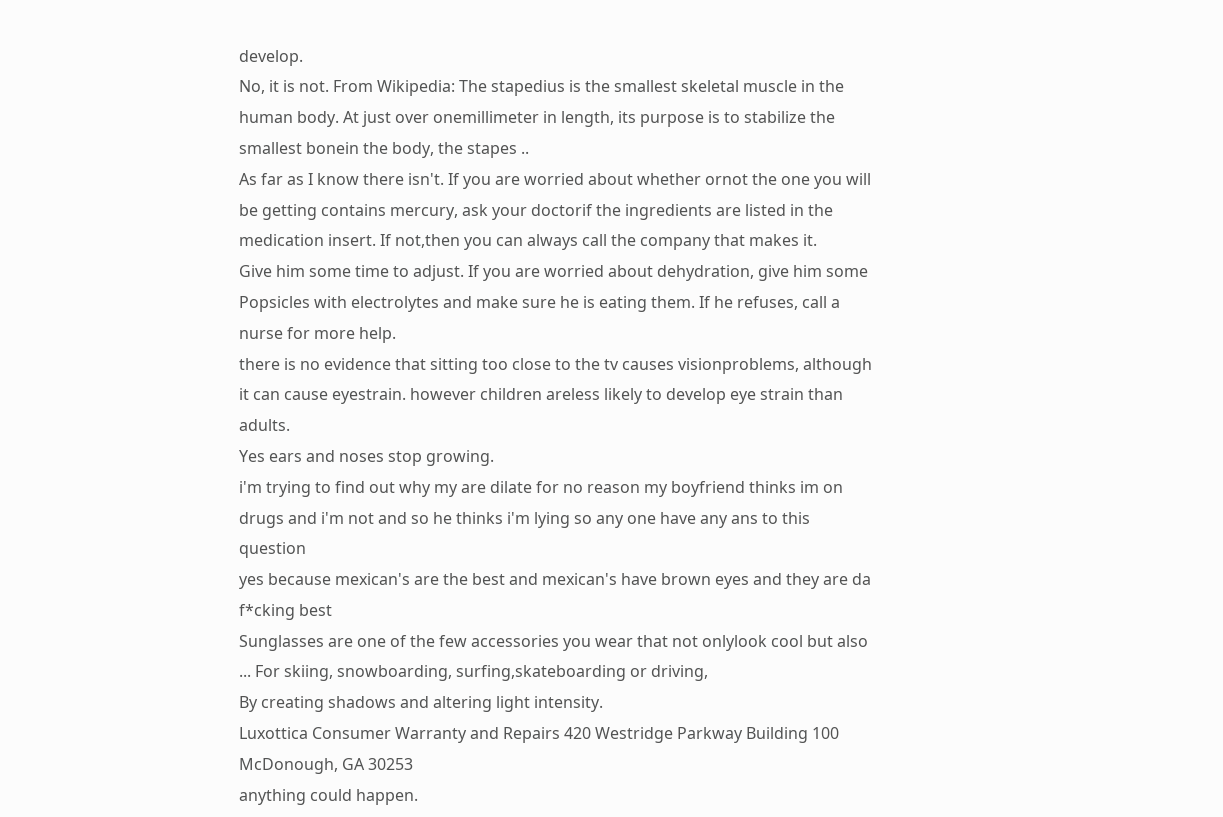develop.
No, it is not. From Wikipedia: The stapedius is the smallest skeletal muscle in the human body. At just over onemillimeter in length, its purpose is to stabilize the smallest bonein the body, the stapes ..
As far as I know there isn't. If you are worried about whether ornot the one you will be getting contains mercury, ask your doctorif the ingredients are listed in the medication insert. If not,then you can always call the company that makes it.
Give him some time to adjust. If you are worried about dehydration, give him some Popsicles with electrolytes and make sure he is eating them. If he refuses, call a nurse for more help.
there is no evidence that sitting too close to the tv causes visionproblems, although it can cause eyestrain. however children areless likely to develop eye strain than adults.
Yes ears and noses stop growing.
i'm trying to find out why my are dilate for no reason my boyfriend thinks im on drugs and i'm not and so he thinks i'm lying so any one have any ans to this question
yes because mexican's are the best and mexican's have brown eyes and they are da f*cking best
Sunglasses are one of the few accessories you wear that not onlylook cool but also ... For skiing, snowboarding, surfing,skateboarding or driving,
By creating shadows and altering light intensity.
Luxottica Consumer Warranty and Repairs 420 Westridge Parkway Building 100 McDonough, GA 30253
anything could happen.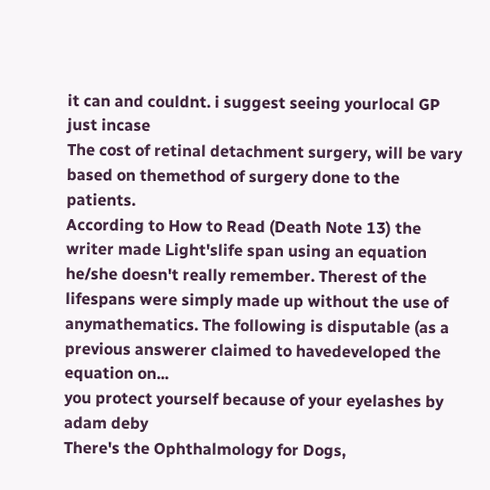it can and couldnt. i suggest seeing yourlocal GP just incase
The cost of retinal detachment surgery, will be vary based on themethod of surgery done to the patients.
According to How to Read (Death Note 13) the writer made Light'slife span using an equation he/she doesn't really remember. Therest of the lifespans were simply made up without the use of anymathematics. The following is disputable (as a previous answerer claimed to havedeveloped the equation on...
you protect yourself because of your eyelashes by adam deby
There's the Ophthalmology for Dogs,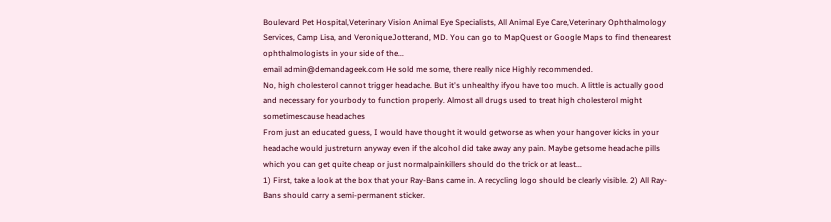Boulevard Pet Hospital,Veterinary Vision Animal Eye Specialists, All Animal Eye Care,Veterinary Ophthalmology Services, Camp Lisa, and VeroniqueJotterand, MD. You can go to MapQuest or Google Maps to find thenearest ophthalmologists in your side of the...
email admin@demandageek.com He sold me some, there really nice Highly recommended.
No, high cholesterol cannot trigger headache. But it's unhealthy ifyou have too much. A little is actually good and necessary for yourbody to function properly. Almost all drugs used to treat high cholesterol might sometimescause headaches
From just an educated guess, I would have thought it would getworse as when your hangover kicks in your headache would justreturn anyway even if the alcohol did take away any pain. Maybe getsome headache pills which you can get quite cheap or just normalpainkillers should do the trick or at least...
1) First, take a look at the box that your Ray-Bans came in. A recycling logo should be clearly visible. 2) All Ray-Bans should carry a semi-permanent sticker.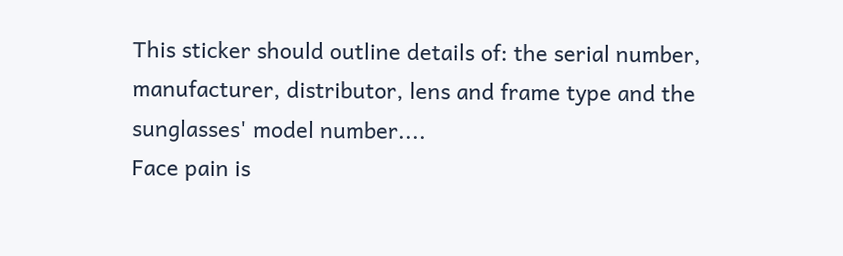This sticker should outline details of: the serial number, manufacturer, distributor, lens and frame type and the sunglasses' model number....
Face pain is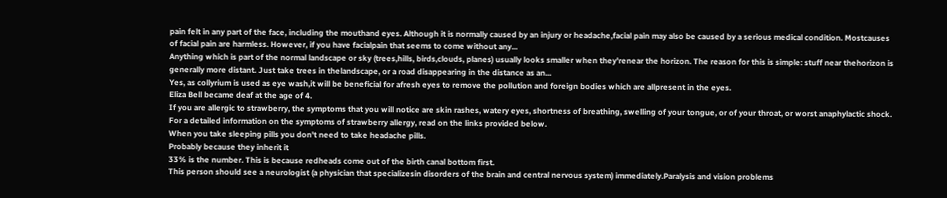pain felt in any part of the face, including the mouthand eyes. Although it is normally caused by an injury or headache,facial pain may also be caused by a serious medical condition. Mostcauses of facial pain are harmless. However, if you have facialpain that seems to come without any...
Anything which is part of the normal landscape or sky (trees,hills, birds,clouds, planes) usually looks smaller when they'renear the horizon. The reason for this is simple: stuff near thehorizon is generally more distant. Just take trees in thelandscape, or a road disappearing in the distance as an...
Yes, as collyrium is used as eye wash,it will be beneficial for afresh eyes to remove the pollution and foreign bodies which are allpresent in the eyes.
Eliza Bell became deaf at the age of 4.
If you are allergic to strawberry, the symptoms that you will notice are skin rashes, watery eyes, shortness of breathing, swelling of your tongue, or of your throat, or worst anaphylactic shock. For a detailed information on the symptoms of strawberry allergy, read on the links provided below.
When you take sleeping pills you don't need to take headache pills.
Probably because they inherit it
33% is the number. This is because redheads come out of the birth canal bottom first.
This person should see a neurologist (a physician that specializesin disorders of the brain and central nervous system) immediately.Paralysis and vision problems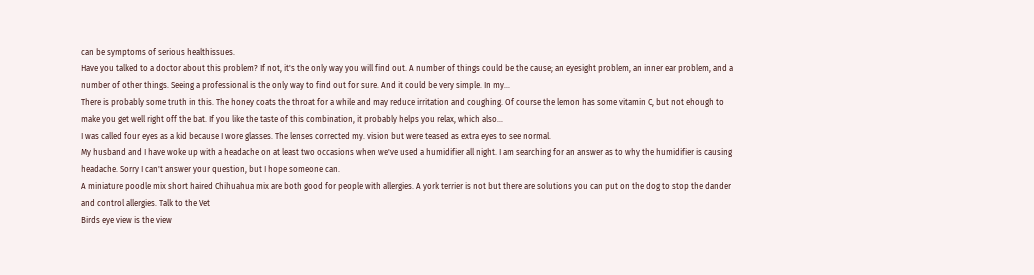can be symptoms of serious healthissues.
Have you talked to a doctor about this problem? If not, it's the only way you will find out. A number of things could be the cause; an eyesight problem, an inner ear problem, and a number of other things. Seeing a professional is the only way to find out for sure. And it could be very simple. In my...
There is probably some truth in this. The honey coats the throat for a while and may reduce irritation and coughing. Of course the lemon has some vitamin C, but not ehough to make you get well right off the bat. If you like the taste of this combination, it probably helps you relax, which also...
I was called four eyes as a kid because I wore glasses. The lenses corrected my. vision but were teased as extra eyes to see normal.
My husband and I have woke up with a headache on at least two occasions when we've used a humidifier all night. I am searching for an answer as to why the humidifier is causing headache. Sorry I can't answer your question, but I hope someone can.
A miniature poodle mix short haired Chihuahua mix are both good for people with allergies. A york terrier is not but there are solutions you can put on the dog to stop the dander and control allergies. Talk to the Vet
Birds eye view is the view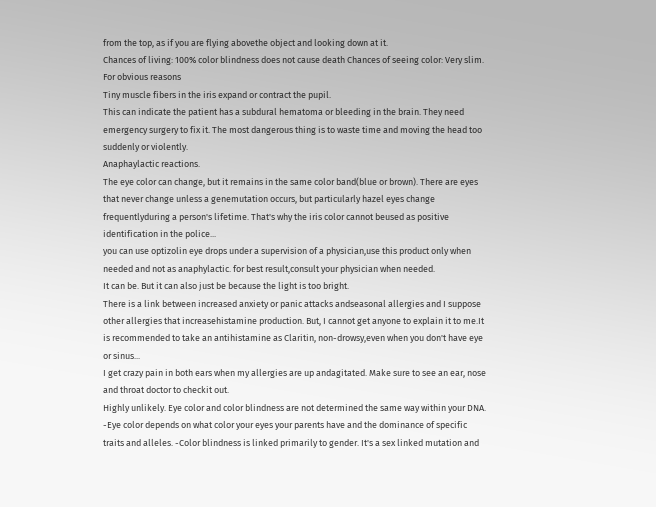from the top, as if you are flying abovethe object and looking down at it.
Chances of living: 100% color blindness does not cause death Chances of seeing color: Very slim. For obvious reasons
Tiny muscle fibers in the iris expand or contract the pupil.
This can indicate the patient has a subdural hematoma or bleeding in the brain. They need emergency surgery to fix it. The most dangerous thing is to waste time and moving the head too suddenly or violently.
Anaphaylactic reactions.
The eye color can change, but it remains in the same color band(blue or brown). There are eyes that never change unless a genemutation occurs, but particularly hazel eyes change frequentlyduring a person's lifetime. That's why the iris color cannot beused as positive identification in the police...
you can use optizolin eye drops under a supervision of a physician,use this product only when needed and not as anaphylactic. for best result,consult your physician when needed.
It can be. But it can also just be because the light is too bright.
There is a link between increased anxiety or panic attacks andseasonal allergies and I suppose other allergies that increasehistamine production. But, I cannot get anyone to explain it to me.It is recommended to take an antihistamine as Claritin, non-drowsy,even when you don't have eye or sinus...
I get crazy pain in both ears when my allergies are up andagitated. Make sure to see an ear, nose and throat doctor to checkit out.
Highly unlikely. Eye color and color blindness are not determined the same way within your DNA. -Eye color depends on what color your eyes your parents have and the dominance of specific traits and alleles. -Color blindness is linked primarily to gender. It's a sex linked mutation and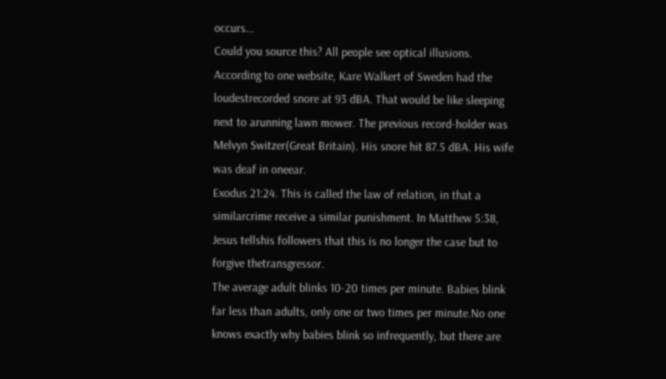occurs...
Could you source this? All people see optical illusions.
According to one website, Kare Walkert of Sweden had the loudestrecorded snore at 93 dBA. That would be like sleeping next to arunning lawn mower. The previous record-holder was Melvyn Switzer(Great Britain). His snore hit 87.5 dBA. His wife was deaf in oneear.
Exodus 21:24. This is called the law of relation, in that a similarcrime receive a similar punishment. In Matthew 5:38, Jesus tellshis followers that this is no longer the case but to forgive thetransgressor.
The average adult blinks 10-20 times per minute. Babies blink far less than adults, only one or two times per minute.No one knows exactly why babies blink so infrequently, but there are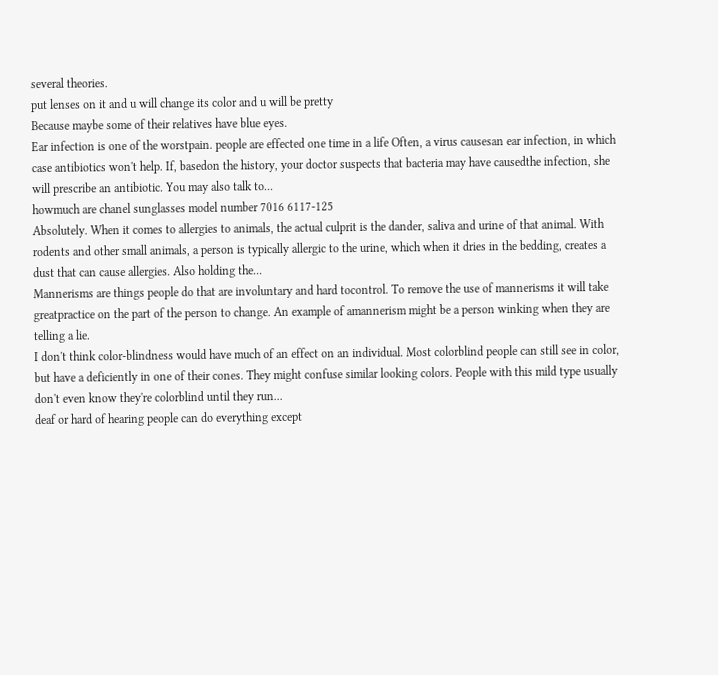several theories.
put lenses on it and u will change its color and u will be pretty
Because maybe some of their relatives have blue eyes.
Ear infection is one of the worstpain. people are effected one time in a life Often, a virus causesan ear infection, in which case antibiotics won't help. If, basedon the history, your doctor suspects that bacteria may have causedthe infection, she will prescribe an antibiotic. You may also talk to...
howmuch are chanel sunglasses model number 7016 6117-125
Absolutely. When it comes to allergies to animals, the actual culprit is the dander, saliva and urine of that animal. With rodents and other small animals, a person is typically allergic to the urine, which when it dries in the bedding, creates a dust that can cause allergies. Also holding the...
Mannerisms are things people do that are involuntary and hard tocontrol. To remove the use of mannerisms it will take greatpractice on the part of the person to change. An example of amannerism might be a person winking when they are telling a lie.
I don't think color-blindness would have much of an effect on an individual. Most colorblind people can still see in color, but have a deficiently in one of their cones. They might confuse similar looking colors. People with this mild type usually don't even know they're colorblind until they run...
deaf or hard of hearing people can do everything except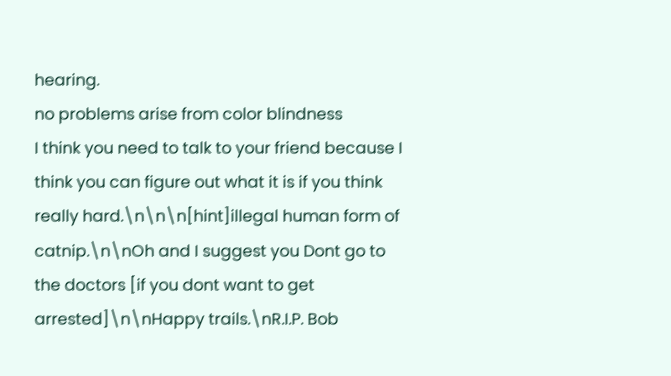hearing.
no problems arise from color blindness
I think you need to talk to your friend because I think you can figure out what it is if you think really hard.\n\n\n[hint]illegal human form of catnip.\n\nOh and I suggest you Dont go to the doctors [if you dont want to get arrested]\n\nHappy trails.\nR.I.P. Bob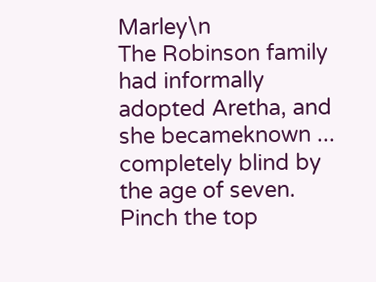Marley\n
The Robinson family had informally adopted Aretha, and she becameknown ... completely blind by the age of seven.
Pinch the top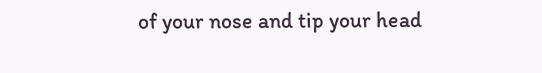of your nose and tip your head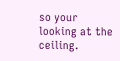so your looking at the ceiling.